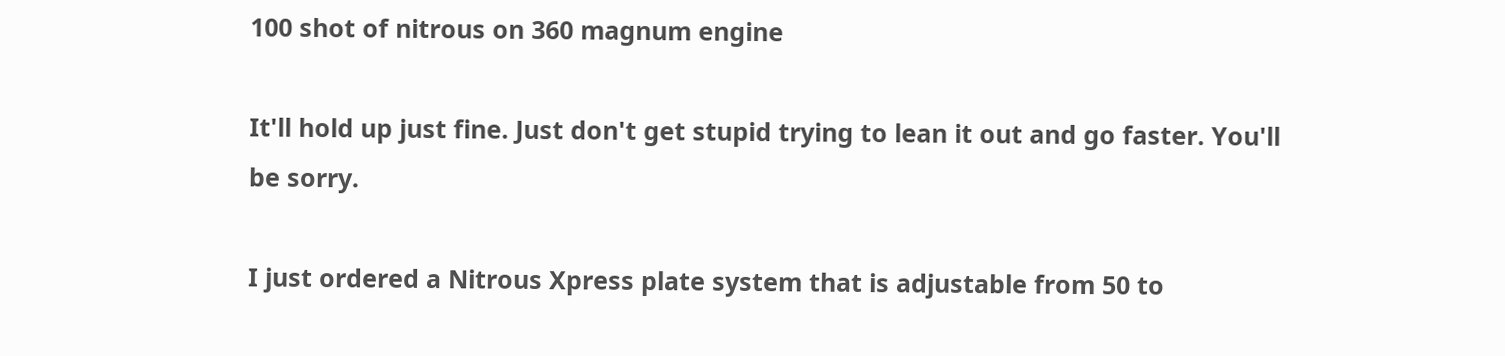100 shot of nitrous on 360 magnum engine

It'll hold up just fine. Just don't get stupid trying to lean it out and go faster. You'll be sorry.

I just ordered a Nitrous Xpress plate system that is adjustable from 50 to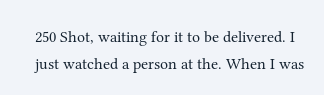250 Shot, waiting for it to be delivered. I just watched a person at the. When I was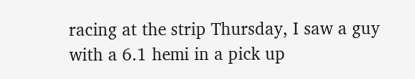racing at the strip Thursday, I saw a guy with a 6.1 hemi in a pick up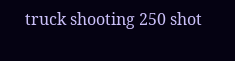truck shooting 250 shot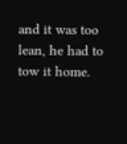and it was too lean, he had to tow it home.